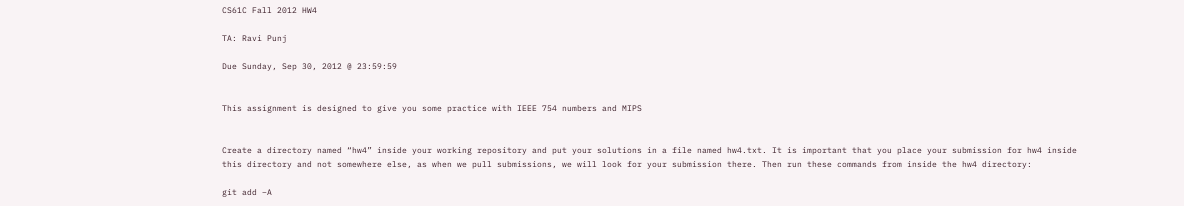CS61C Fall 2012 HW4

TA: Ravi Punj

Due Sunday, Sep 30, 2012 @ 23:59:59


This assignment is designed to give you some practice with IEEE 754 numbers and MIPS


Create a directory named “hw4” inside your working repository and put your solutions in a file named hw4.txt. It is important that you place your submission for hw4 inside this directory and not somewhere else, as when we pull submissions, we will look for your submission there. Then run these commands from inside the hw4 directory:

git add −A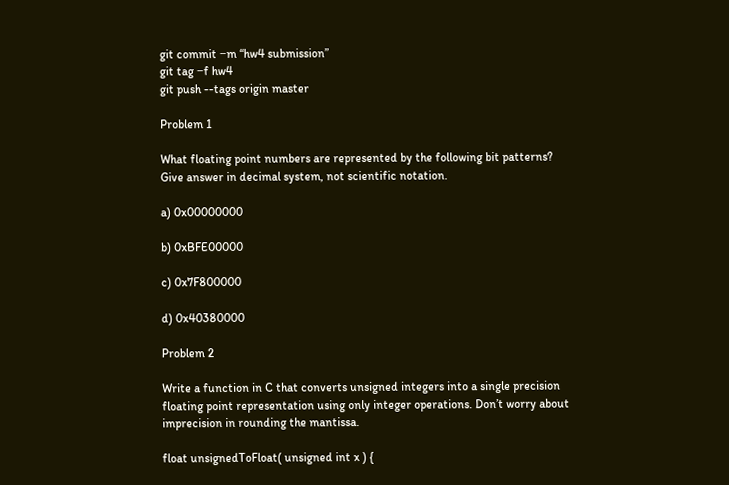git commit −m “hw4 submission”
git tag −f hw4
git push --tags origin master

Problem 1

What floating point numbers are represented by the following bit patterns? Give answer in decimal system, not scientific notation.

a) 0x00000000

b) 0xBFE00000

c) 0x7F800000

d) 0x40380000

Problem 2

Write a function in C that converts unsigned integers into a single precision floating point representation using only integer operations. Don’t worry about imprecision in rounding the mantissa.

float unsignedToFloat( unsigned int x ) {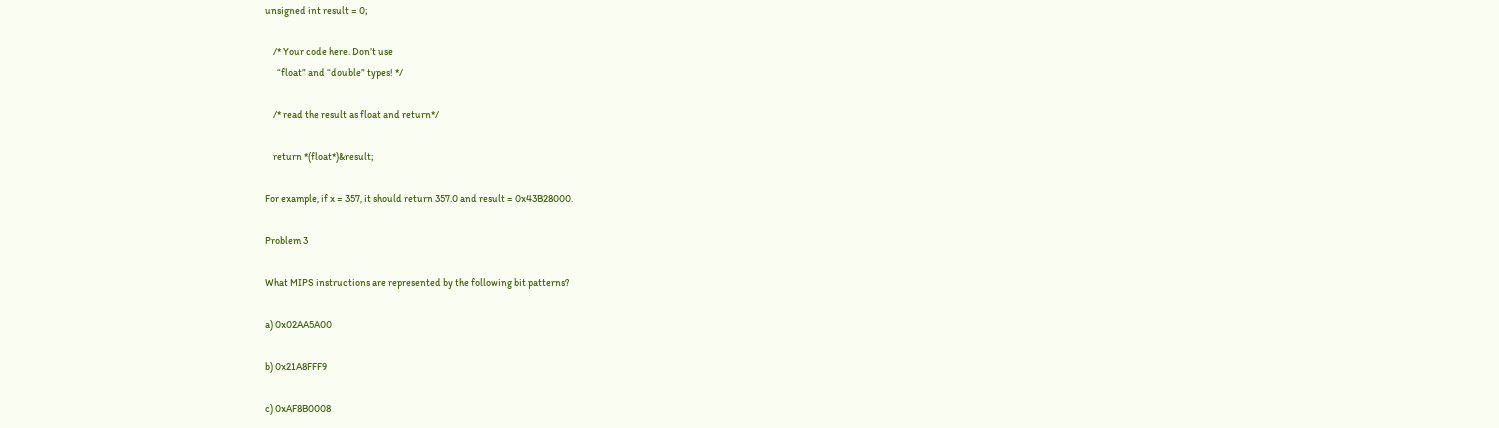unsigned int result = 0;

    /* Your code here. Don’t use
      “float” and “double” types! */

    /* read the result as float and return*/

    return *(float*)&result;

For example, if x = 357, it should return 357.0 and result = 0x43B28000.

Problem 3

What MIPS instructions are represented by the following bit patterns?

a) 0x02AA5A00

b) 0x21A8FFF9

c) 0xAF8B0008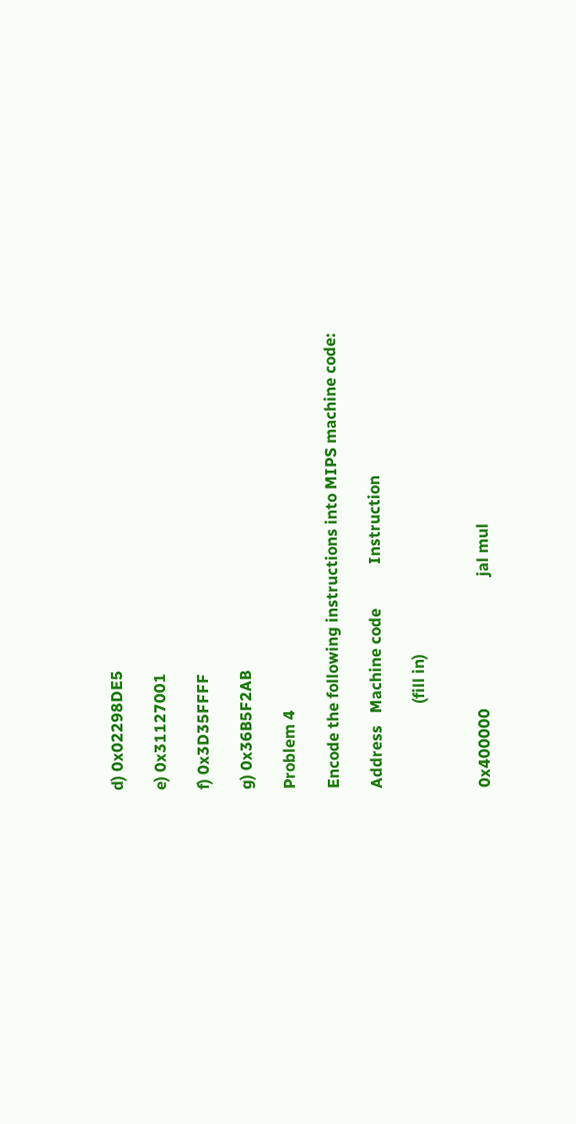d) 0x02298DE5

e) 0x31127001

f) 0x3D35FFFF

g) 0x36B5F2AB

Problem 4

Encode the following instructions into MIPS machine code:

Address   Machine code           Instruction

                     (fill in)


0x400000                                 jal mul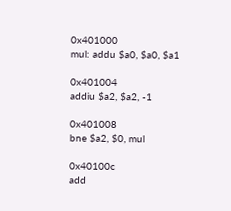0x401000                           mul: addu $a0, $a0, $a1

0x401004                                   addiu $a2, $a2, -1

0x401008                                   bne $a2, $0, mul

0x40100c                                   add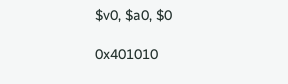$v0, $a0, $0

0x401010